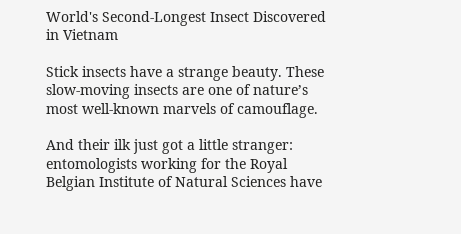World's Second-Longest Insect Discovered in Vietnam

Stick insects have a strange beauty. These slow-moving insects are one of nature’s most well-known marvels of camouflage.

And their ilk just got a little stranger: entomologists working for the Royal Belgian Institute of Natural Sciences have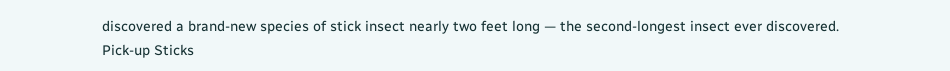discovered a brand-new species of stick insect nearly two feet long — the second-longest insect ever discovered.
Pick-up Sticks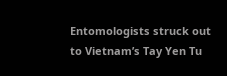Entomologists struck out to Vietnam’s Tay Yen Tu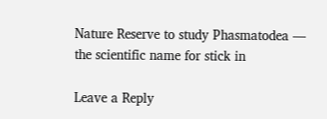Nature Reserve to study Phasmatodea — the scientific name for stick in

Leave a Reply